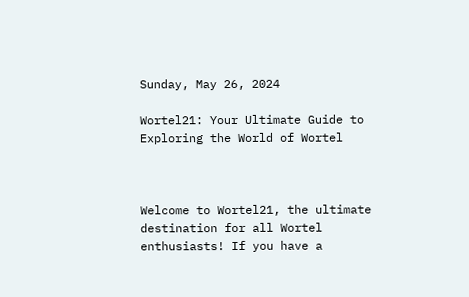Sunday, May 26, 2024

Wortel21: Your Ultimate Guide to Exploring the World of Wortel



Welcome to Wortel21, the ultimate destination for all Wortel enthusiasts! If you have a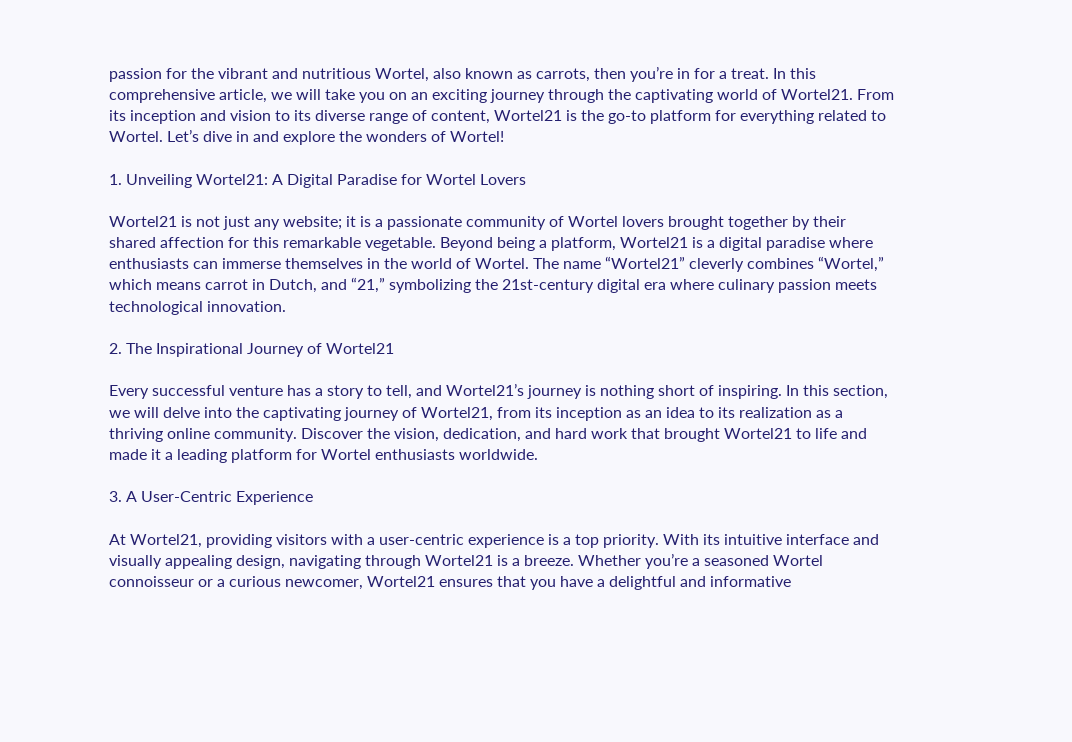passion for the vibrant and nutritious Wortel, also known as carrots, then you’re in for a treat. In this comprehensive article, we will take you on an exciting journey through the captivating world of Wortel21. From its inception and vision to its diverse range of content, Wortel21 is the go-to platform for everything related to Wortel. Let’s dive in and explore the wonders of Wortel!

1. Unveiling Wortel21: A Digital Paradise for Wortel Lovers

Wortel21 is not just any website; it is a passionate community of Wortel lovers brought together by their shared affection for this remarkable vegetable. Beyond being a platform, Wortel21 is a digital paradise where enthusiasts can immerse themselves in the world of Wortel. The name “Wortel21” cleverly combines “Wortel,” which means carrot in Dutch, and “21,” symbolizing the 21st-century digital era where culinary passion meets technological innovation.

2. The Inspirational Journey of Wortel21

Every successful venture has a story to tell, and Wortel21’s journey is nothing short of inspiring. In this section, we will delve into the captivating journey of Wortel21, from its inception as an idea to its realization as a thriving online community. Discover the vision, dedication, and hard work that brought Wortel21 to life and made it a leading platform for Wortel enthusiasts worldwide.

3. A User-Centric Experience

At Wortel21, providing visitors with a user-centric experience is a top priority. With its intuitive interface and visually appealing design, navigating through Wortel21 is a breeze. Whether you’re a seasoned Wortel connoisseur or a curious newcomer, Wortel21 ensures that you have a delightful and informative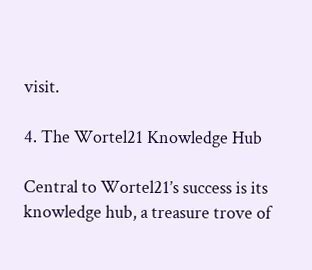visit.

4. The Wortel21 Knowledge Hub

Central to Wortel21’s success is its knowledge hub, a treasure trove of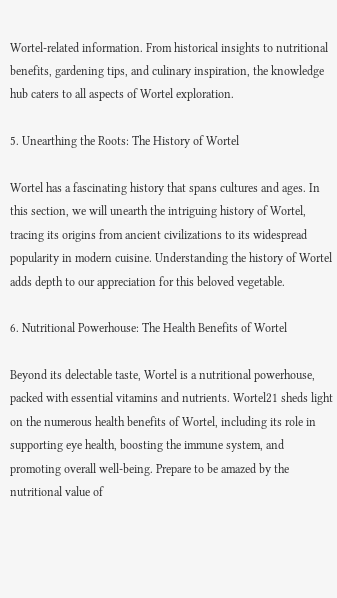Wortel-related information. From historical insights to nutritional benefits, gardening tips, and culinary inspiration, the knowledge hub caters to all aspects of Wortel exploration.

5. Unearthing the Roots: The History of Wortel

Wortel has a fascinating history that spans cultures and ages. In this section, we will unearth the intriguing history of Wortel, tracing its origins from ancient civilizations to its widespread popularity in modern cuisine. Understanding the history of Wortel adds depth to our appreciation for this beloved vegetable.

6. Nutritional Powerhouse: The Health Benefits of Wortel

Beyond its delectable taste, Wortel is a nutritional powerhouse, packed with essential vitamins and nutrients. Wortel21 sheds light on the numerous health benefits of Wortel, including its role in supporting eye health, boosting the immune system, and promoting overall well-being. Prepare to be amazed by the nutritional value of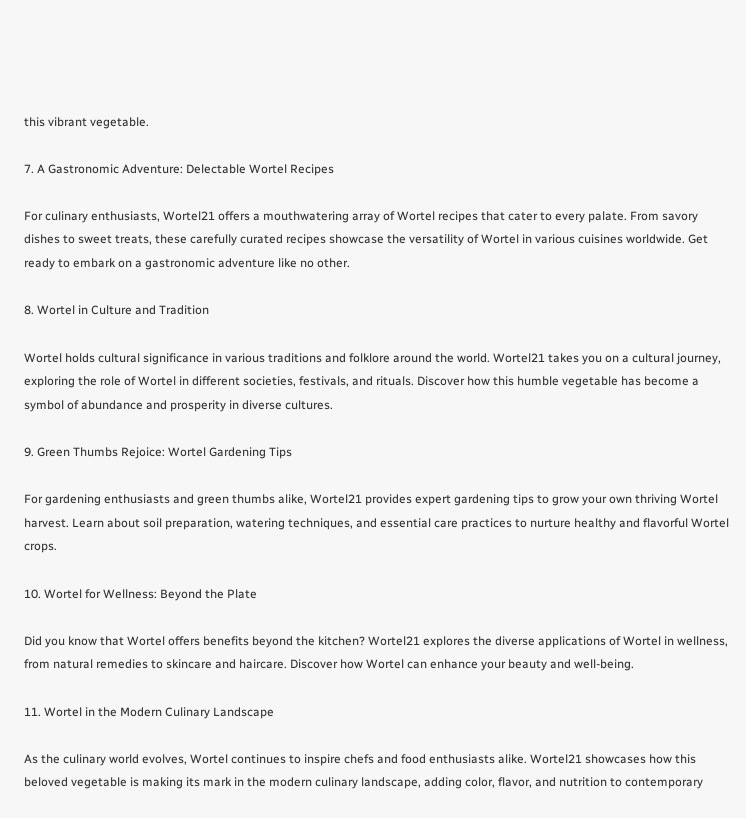this vibrant vegetable.

7. A Gastronomic Adventure: Delectable Wortel Recipes

For culinary enthusiasts, Wortel21 offers a mouthwatering array of Wortel recipes that cater to every palate. From savory dishes to sweet treats, these carefully curated recipes showcase the versatility of Wortel in various cuisines worldwide. Get ready to embark on a gastronomic adventure like no other.

8. Wortel in Culture and Tradition

Wortel holds cultural significance in various traditions and folklore around the world. Wortel21 takes you on a cultural journey, exploring the role of Wortel in different societies, festivals, and rituals. Discover how this humble vegetable has become a symbol of abundance and prosperity in diverse cultures.

9. Green Thumbs Rejoice: Wortel Gardening Tips

For gardening enthusiasts and green thumbs alike, Wortel21 provides expert gardening tips to grow your own thriving Wortel harvest. Learn about soil preparation, watering techniques, and essential care practices to nurture healthy and flavorful Wortel crops.

10. Wortel for Wellness: Beyond the Plate

Did you know that Wortel offers benefits beyond the kitchen? Wortel21 explores the diverse applications of Wortel in wellness, from natural remedies to skincare and haircare. Discover how Wortel can enhance your beauty and well-being.

11. Wortel in the Modern Culinary Landscape

As the culinary world evolves, Wortel continues to inspire chefs and food enthusiasts alike. Wortel21 showcases how this beloved vegetable is making its mark in the modern culinary landscape, adding color, flavor, and nutrition to contemporary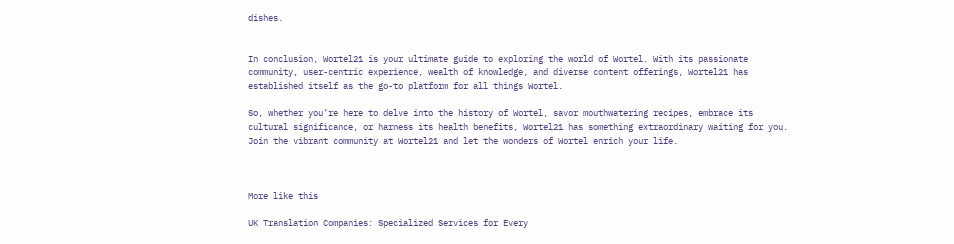dishes.


In conclusion, Wortel21 is your ultimate guide to exploring the world of Wortel. With its passionate community, user-centric experience, wealth of knowledge, and diverse content offerings, Wortel21 has established itself as the go-to platform for all things Wortel.

So, whether you’re here to delve into the history of Wortel, savor mouthwatering recipes, embrace its cultural significance, or harness its health benefits, Wortel21 has something extraordinary waiting for you. Join the vibrant community at Wortel21 and let the wonders of Wortel enrich your life.



More like this

UK Translation Companies: Specialized Services for Every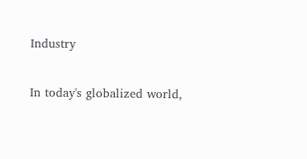Industry

In today's globalized world,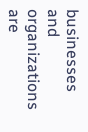businesses and organizations are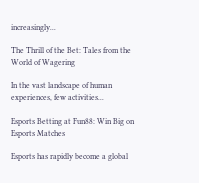increasingly...

The Thrill of the Bet: Tales from the World of Wagering

In the vast landscape of human experiences, few activities...

Esports Betting at Fun88: Win Big on Esports Matches

Esports has rapidly become a global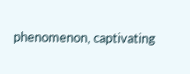phenomenon, captivating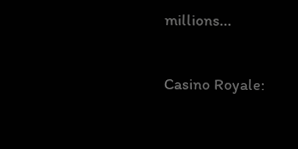millions...

Casino Royale: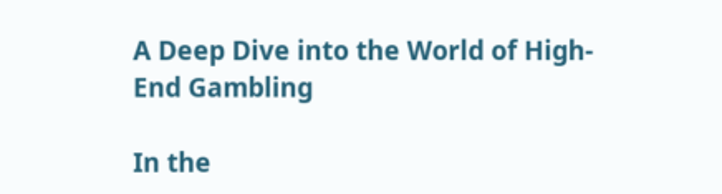A Deep Dive into the World of High-End Gambling

In the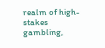realm of high-stakes gambling,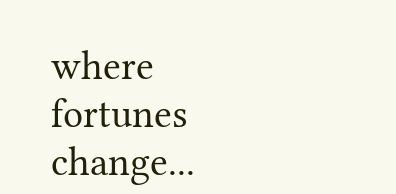where fortunes change...